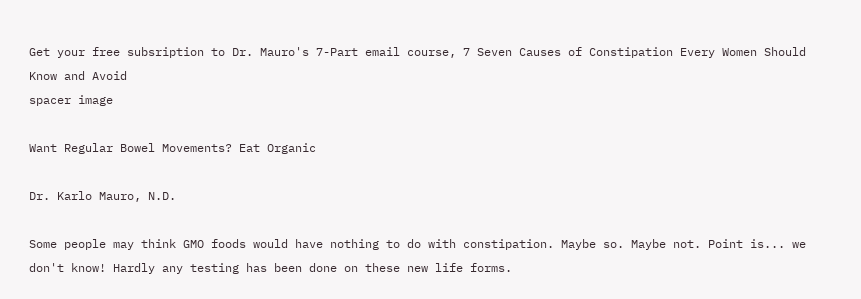Get your free subsription to Dr. Mauro's 7-Part email course, 7 Seven Causes of Constipation Every Women Should Know and Avoid
spacer image

Want Regular Bowel Movements? Eat Organic

Dr. Karlo Mauro, N.D.

Some people may think GMO foods would have nothing to do with constipation. Maybe so. Maybe not. Point is... we don't know! Hardly any testing has been done on these new life forms.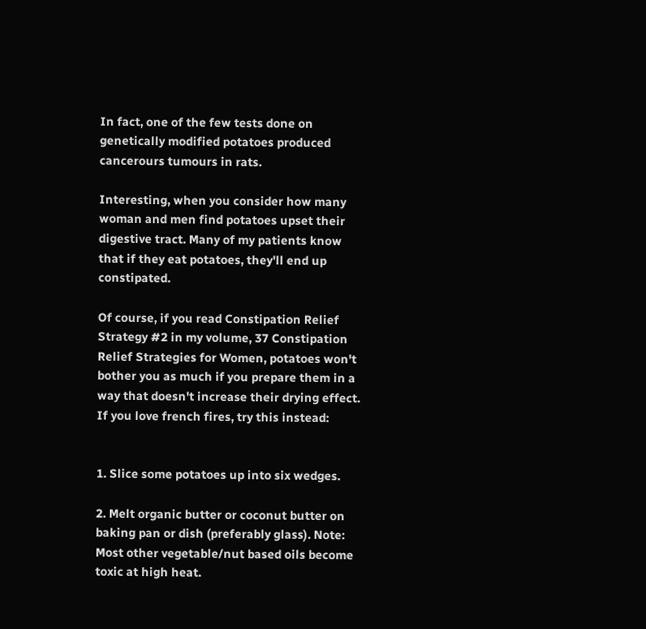In fact, one of the few tests done on genetically modified potatoes produced cancerours tumours in rats.

Interesting, when you consider how many woman and men find potatoes upset their digestive tract. Many of my patients know that if they eat potatoes, they'll end up constipated.

Of course, if you read Constipation Relief Strategy #2 in my volume, 37 Constipation Relief Strategies for Women, potatoes won't bother you as much if you prepare them in a way that doesn't increase their drying effect. If you love french fires, try this instead:


1. Slice some potatoes up into six wedges.

2. Melt organic butter or coconut butter on baking pan or dish (preferably glass). Note: Most other vegetable/nut based oils become toxic at high heat.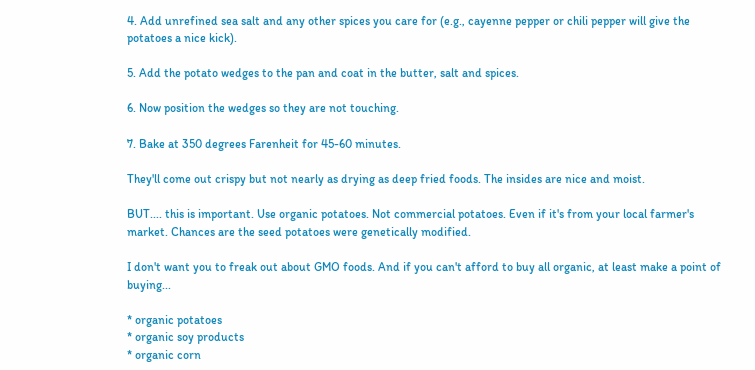4. Add unrefined sea salt and any other spices you care for (e.g., cayenne pepper or chili pepper will give the potatoes a nice kick).

5. Add the potato wedges to the pan and coat in the butter, salt and spices.

6. Now position the wedges so they are not touching.

7. Bake at 350 degrees Farenheit for 45-60 minutes.

They'll come out crispy but not nearly as drying as deep fried foods. The insides are nice and moist.

BUT.... this is important. Use organic potatoes. Not commercial potatoes. Even if it's from your local farmer's market. Chances are the seed potatoes were genetically modified.

I don't want you to freak out about GMO foods. And if you can't afford to buy all organic, at least make a point of buying...

* organic potatoes
* organic soy products
* organic corn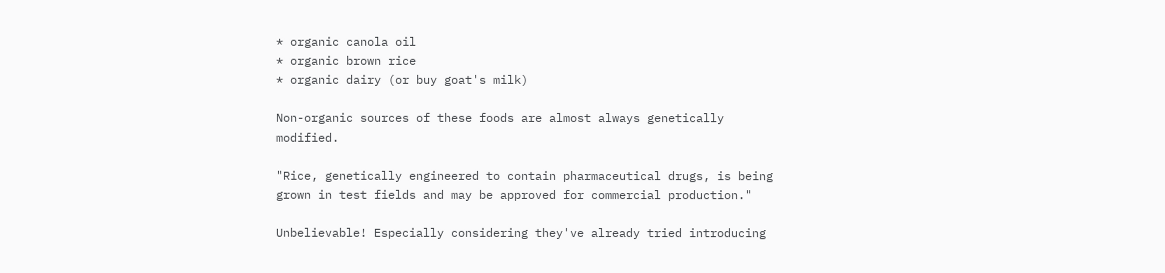* organic canola oil
* organic brown rice
* organic dairy (or buy goat's milk)

Non-organic sources of these foods are almost always genetically modified.

"Rice, genetically engineered to contain pharmaceutical drugs, is being grown in test fields and may be approved for commercial production."

Unbelievable! Especially considering they've already tried introducing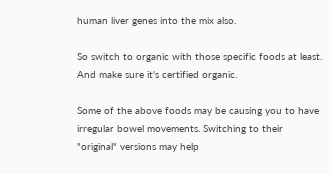human liver genes into the mix also.

So switch to organic with those specific foods at least. And make sure it's certified organic.

Some of the above foods may be causing you to have irregular bowel movements. Switching to their "original" versions may help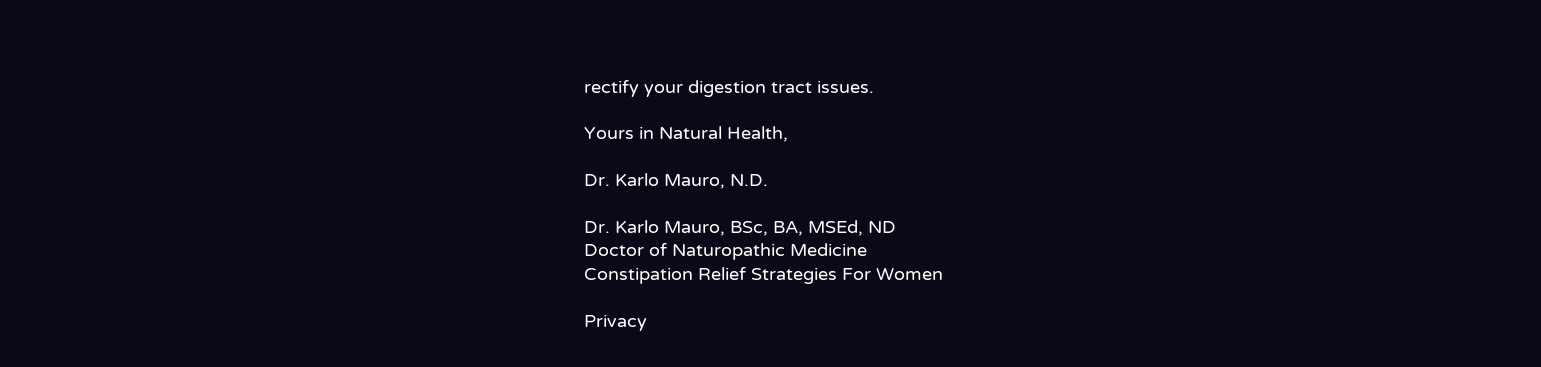rectify your digestion tract issues.

Yours in Natural Health,

Dr. Karlo Mauro, N.D.

Dr. Karlo Mauro, BSc, BA, MSEd, ND
Doctor of Naturopathic Medicine
Constipation Relief Strategies For Women

Privacy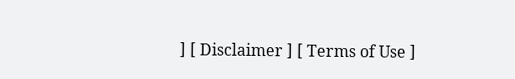] [ Disclaimer ] [ Terms of Use ]